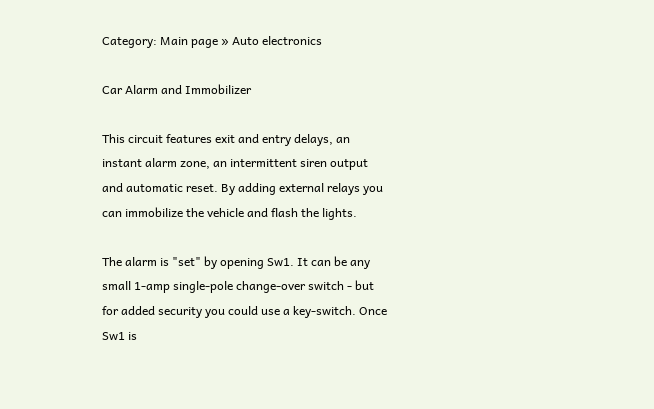Category: Main page » Auto electronics

Car Alarm and Immobilizer

This circuit features exit and entry delays, an instant alarm zone, an intermittent siren output and automatic reset. By adding external relays you can immobilize the vehicle and flash the lights.

The alarm is "set" by opening Sw1. It can be any small 1-amp single-pole change-over switch - but for added security you could use a key-switch. Once Sw1 is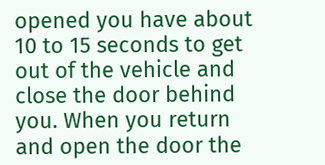opened you have about 10 to 15 seconds to get out of the vehicle and close the door behind you. When you return and open the door the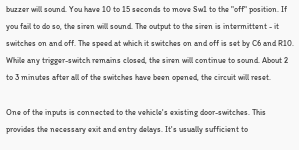buzzer will sound. You have 10 to 15 seconds to move Sw1 to the "off" position. If you fail to do so, the siren will sound. The output to the siren is intermittent - it switches on and off. The speed at which it switches on and off is set by C6 and R10. While any trigger-switch remains closed, the siren will continue to sound. About 2 to 3 minutes after all of the switches have been opened, the circuit will reset.

One of the inputs is connected to the vehicle's existing door-switches. This provides the necessary exit and entry delays. It's usually sufficient to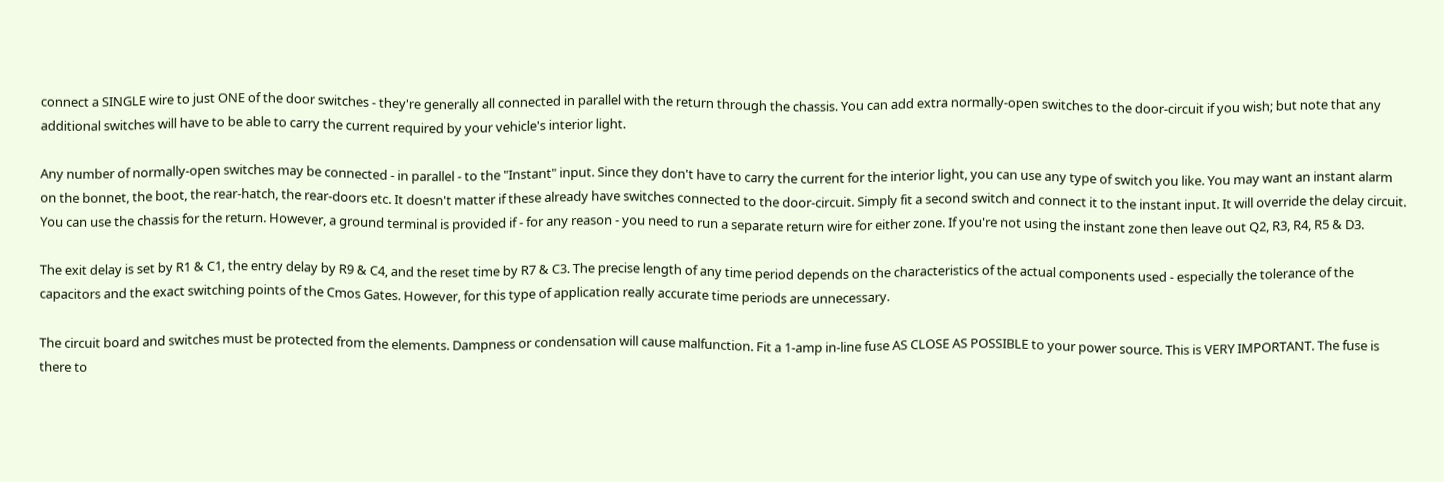connect a SINGLE wire to just ONE of the door switches - they're generally all connected in parallel with the return through the chassis. You can add extra normally-open switches to the door-circuit if you wish; but note that any additional switches will have to be able to carry the current required by your vehicle's interior light.

Any number of normally-open switches may be connected - in parallel - to the "Instant" input. Since they don't have to carry the current for the interior light, you can use any type of switch you like. You may want an instant alarm on the bonnet, the boot, the rear-hatch, the rear-doors etc. It doesn't matter if these already have switches connected to the door-circuit. Simply fit a second switch and connect it to the instant input. It will override the delay circuit. You can use the chassis for the return. However, a ground terminal is provided if - for any reason - you need to run a separate return wire for either zone. If you're not using the instant zone then leave out Q2, R3, R4, R5 & D3.

The exit delay is set by R1 & C1, the entry delay by R9 & C4, and the reset time by R7 & C3. The precise length of any time period depends on the characteristics of the actual components used - especially the tolerance of the capacitors and the exact switching points of the Cmos Gates. However, for this type of application really accurate time periods are unnecessary.

The circuit board and switches must be protected from the elements. Dampness or condensation will cause malfunction. Fit a 1-amp in-line fuse AS CLOSE AS POSSIBLE to your power source. This is VERY IMPORTANT. The fuse is there to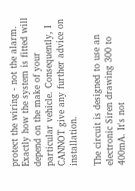protect the wiring - not the alarm. Exactly how the system is fitted will depend on the make of your particular vehicle. Consequently, I CANNOT give any further advice on installation.

The circuit is designed to use an electronic Siren drawing 300 to 400mA. It's not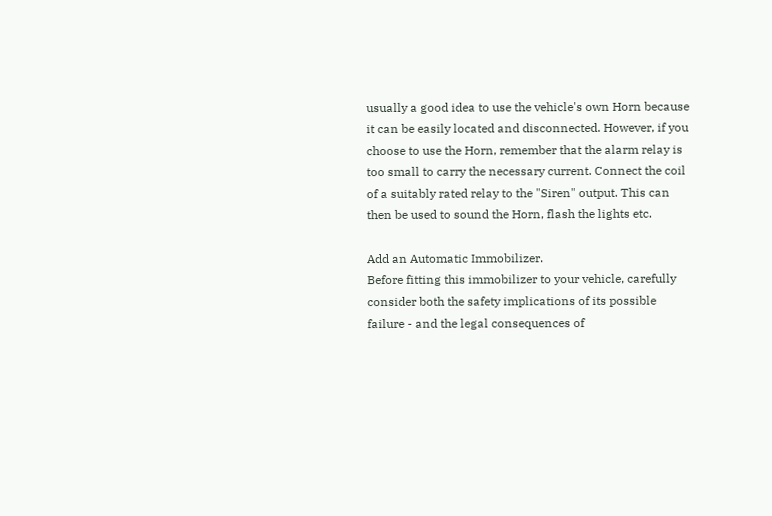usually a good idea to use the vehicle's own Horn because it can be easily located and disconnected. However, if you choose to use the Horn, remember that the alarm relay is too small to carry the necessary current. Connect the coil of a suitably rated relay to the "Siren" output. This can then be used to sound the Horn, flash the lights etc.

Add an Automatic Immobilizer.
Before fitting this immobilizer to your vehicle, carefully consider both the safety implications of its possible failure - and the legal consequences of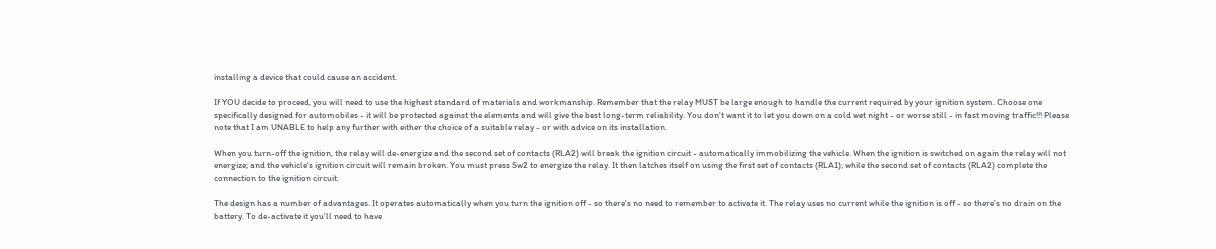installing a device that could cause an accident.

If YOU decide to proceed, you will need to use the highest standard of materials and workmanship. Remember that the relay MUST be large enough to handle the current required by your ignition system. Choose one specifically designed for automobiles - it will be protected against the elements and will give the best long-term reliability. You don't want it to let you down on a cold wet night - or worse still - in fast moving traffic!!! Please note that I am UNABLE to help any further with either the choice of a suitable relay - or with advice on its installation.

When you turn-off the ignition, the relay will de-energize and the second set of contacts (RLA2) will break the ignition circuit - automatically immobilizing the vehicle. When the ignition is switched on again the relay will not energize; and the vehicle's ignition circuit will remain broken. You must press Sw2 to energize the relay. It then latches itself on using the first set of contacts (RLA1); while the second set of contacts (RLA2) complete the connection to the ignition circuit.

The design has a number of advantages. It operates automatically when you turn the ignition off - so there's no need to remember to activate it. The relay uses no current while the ignition is off - so there's no drain on the battery. To de-activate it you'll need to have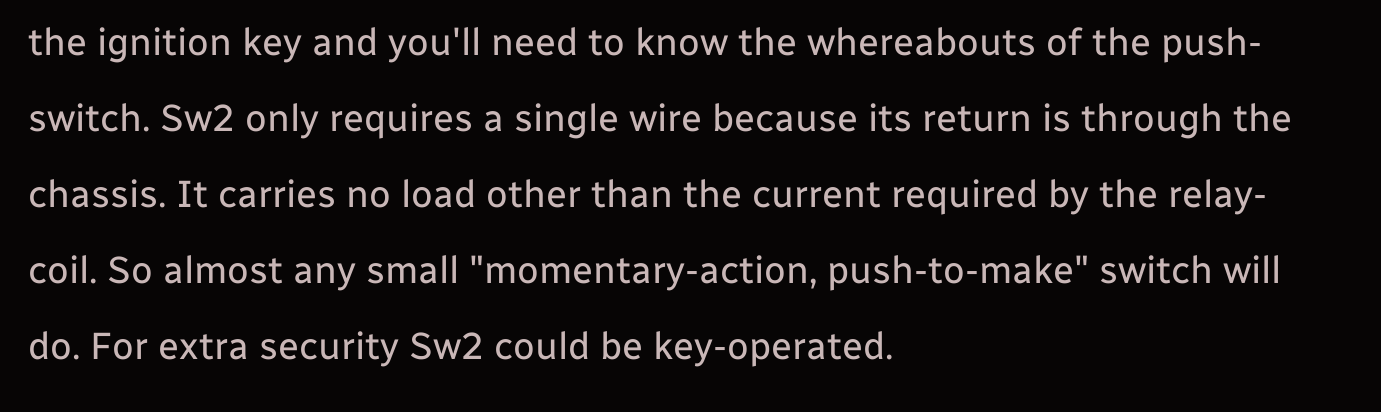the ignition key and you'll need to know the whereabouts of the push-switch. Sw2 only requires a single wire because its return is through the chassis. It carries no load other than the current required by the relay-coil. So almost any small "momentary-action, push-to-make" switch will do. For extra security Sw2 could be key-operated.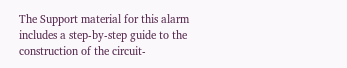The Support material for this alarm includes a step-by-step guide to the construction of the circuit-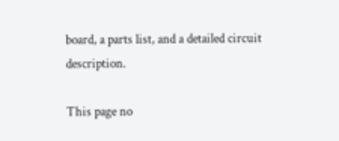board, a parts list, and a detailed circuit description.

This page no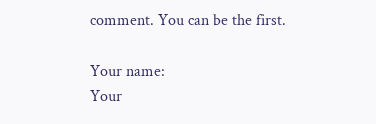comment. You can be the first.

Your name:
Your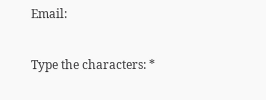Email:

Type the characters: *